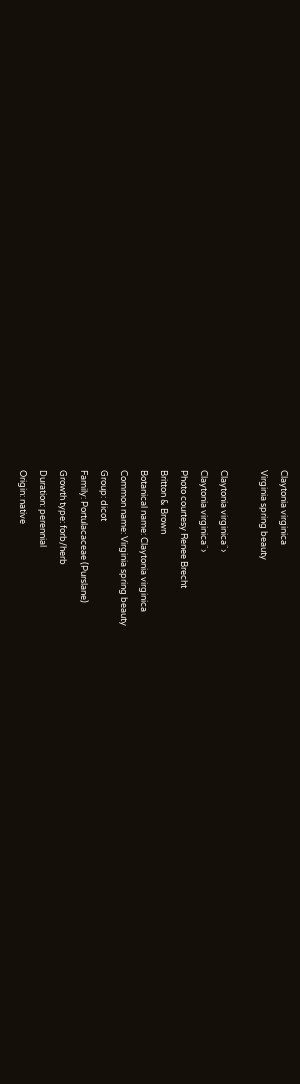Claytonia virginica
Virginia spring beauty

Claytonia virginica¨›
Claytonia virginica¨›
Photo courtesy Renee Brecht
Britton & Brown
Botanical name: Claytonia virginica
Common name: Virginia spring beauty
Group: dicot
Family: Portulacaceae (Purslane)
Growth type: forb/herb
Duration: perennial
Origin: native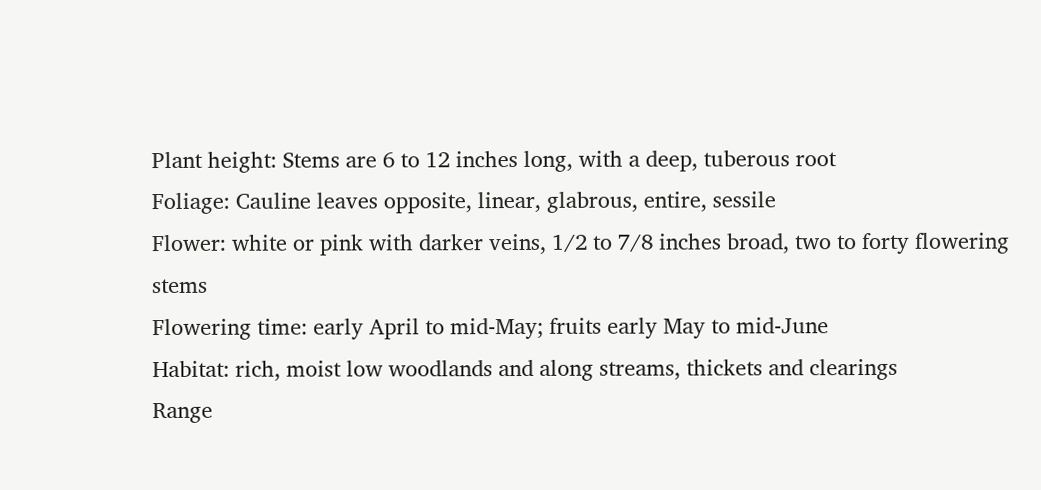Plant height: Stems are 6 to 12 inches long, with a deep, tuberous root
Foliage: Cauline leaves opposite, linear, glabrous, entire, sessile
Flower: white or pink with darker veins, 1/2 to 7/8 inches broad, two to forty flowering stems
Flowering time: early April to mid-May; fruits early May to mid-June
Habitat: rich, moist low woodlands and along streams, thickets and clearings
Range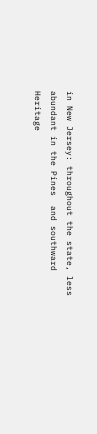in New Jersey: throughout the state, less abundant in the Pines  and southward
Heritage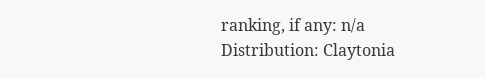ranking, if any: n/a
Distribution: Claytonia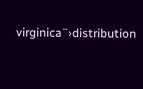virginica¨›distribution